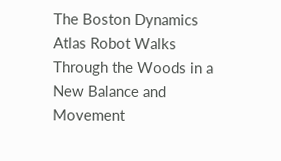The Boston Dynamics Atlas Robot Walks Through the Woods in a New Balance and Movement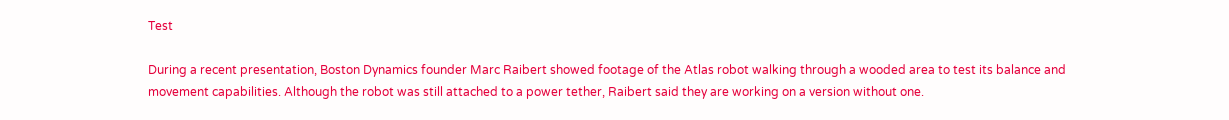Test

During a recent presentation, Boston Dynamics founder Marc Raibert showed footage of the Atlas robot walking through a wooded area to test its balance and movement capabilities. Although the robot was still attached to a power tether, Raibert said they are working on a version without one.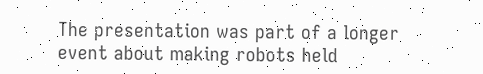The presentation was part of a longer event about making robots held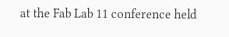at the Fab Lab 11 conference held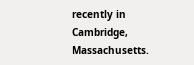recently in Cambridge, Massachusetts.